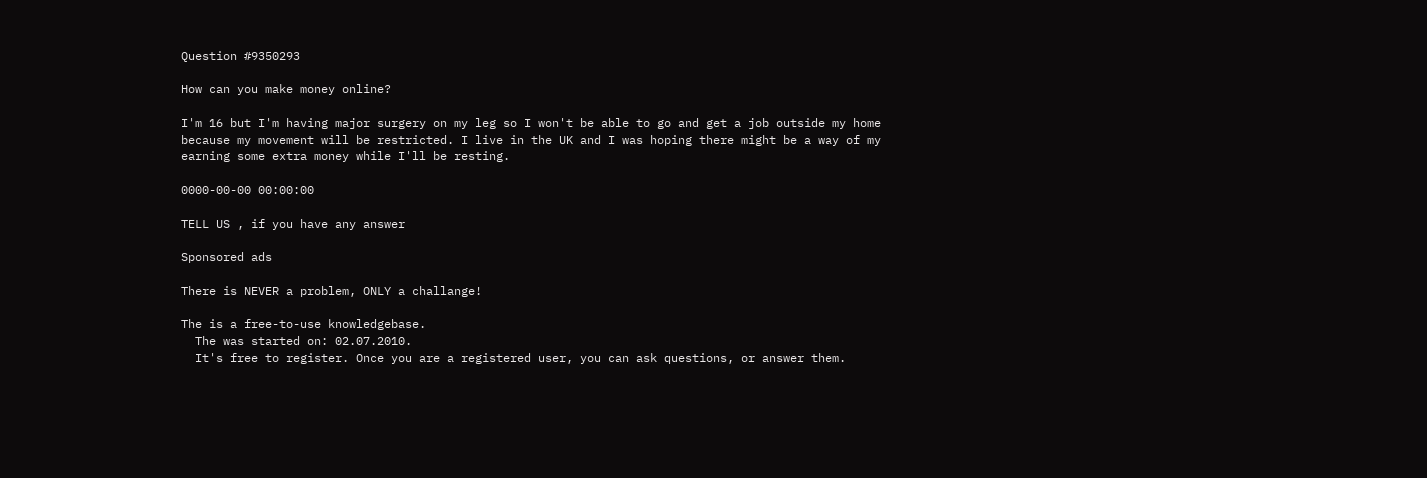Question #9350293

How can you make money online?

I'm 16 but I'm having major surgery on my leg so I won't be able to go and get a job outside my home because my movement will be restricted. I live in the UK and I was hoping there might be a way of my earning some extra money while I'll be resting.

0000-00-00 00:00:00

TELL US , if you have any answer

Sponsored ads

There is NEVER a problem, ONLY a challange!

The is a free-to-use knowledgebase.
  The was started on: 02.07.2010.
  It's free to register. Once you are a registered user, you can ask questions, or answer them.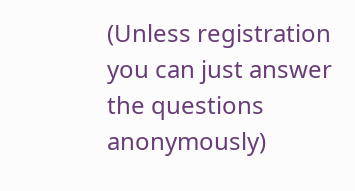(Unless registration you can just answer the questions anonymously)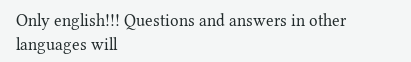Only english!!! Questions and answers in other languages will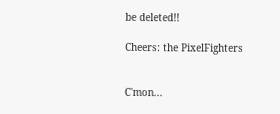be deleted!!

Cheers: the PixelFighters


C'mon...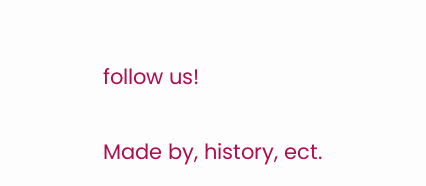follow us!

Made by, history, ect.